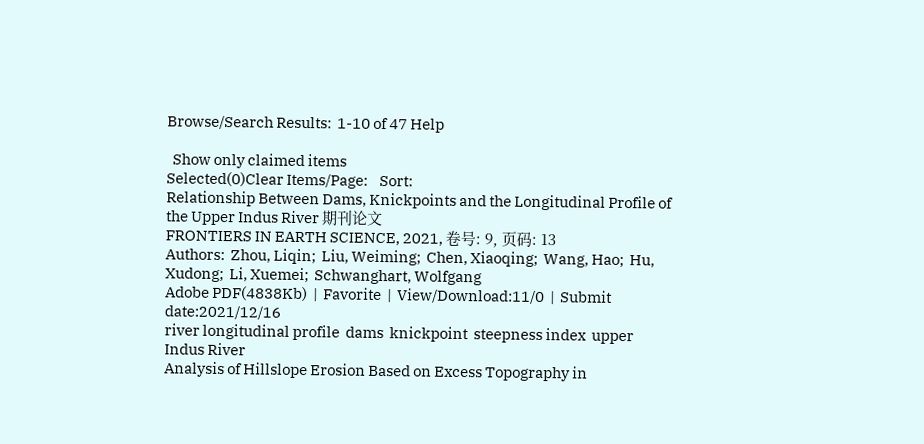Browse/Search Results:  1-10 of 47 Help

  Show only claimed items
Selected(0)Clear Items/Page:    Sort:
Relationship Between Dams, Knickpoints and the Longitudinal Profile of the Upper Indus River 期刊论文
FRONTIERS IN EARTH SCIENCE, 2021, 卷号: 9, 页码: 13
Authors:  Zhou, Liqin;  Liu, Weiming;  Chen, Xiaoqing;  Wang, Hao;  Hu, Xudong;  Li, Xuemei;  Schwanghart, Wolfgang
Adobe PDF(4838Kb)  |  Favorite  |  View/Download:11/0  |  Submit date:2021/12/16
river longitudinal profile  dams  knickpoint  steepness index  upper Indus River
Analysis of Hillslope Erosion Based on Excess Topography in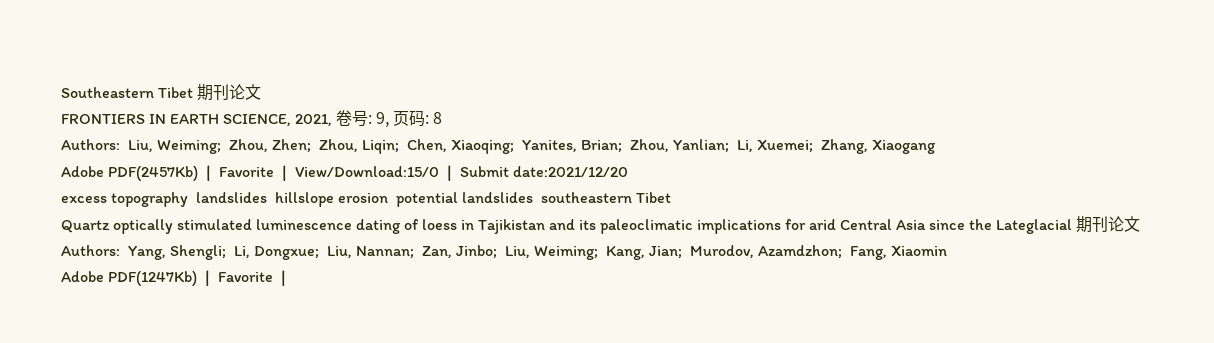Southeastern Tibet 期刊论文
FRONTIERS IN EARTH SCIENCE, 2021, 卷号: 9, 页码: 8
Authors:  Liu, Weiming;  Zhou, Zhen;  Zhou, Liqin;  Chen, Xiaoqing;  Yanites, Brian;  Zhou, Yanlian;  Li, Xuemei;  Zhang, Xiaogang
Adobe PDF(2457Kb)  |  Favorite  |  View/Download:15/0  |  Submit date:2021/12/20
excess topography  landslides  hillslope erosion  potential landslides  southeastern Tibet
Quartz optically stimulated luminescence dating of loess in Tajikistan and its paleoclimatic implications for arid Central Asia since the Lateglacial 期刊论文
Authors:  Yang, Shengli;  Li, Dongxue;  Liu, Nannan;  Zan, Jinbo;  Liu, Weiming;  Kang, Jian;  Murodov, Azamdzhon;  Fang, Xiaomin
Adobe PDF(1247Kb)  |  Favorite  |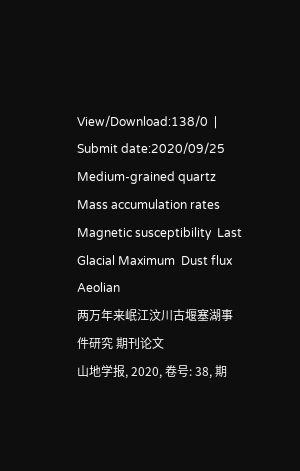View/Download:138/0  |  Submit date:2020/09/25
Medium-grained quartz  Mass accumulation rates  Magnetic susceptibility  Last Glacial Maximum  Dust flux  Aeolian
两万年来岷江汶川古堰塞湖事件研究 期刊论文
山地学报, 2020, 卷号: 38, 期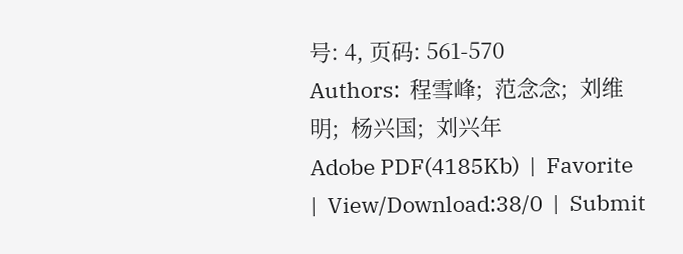号: 4, 页码: 561-570
Authors:  程雪峰;  范念念;  刘维明;  杨兴国;  刘兴年
Adobe PDF(4185Kb)  |  Favorite  |  View/Download:38/0  |  Submit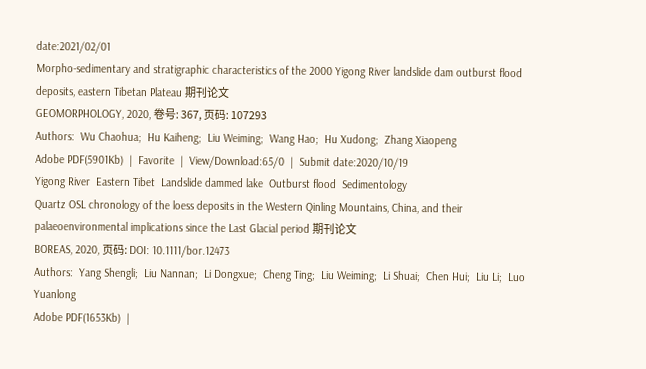date:2021/02/01
Morpho-sedimentary and stratigraphic characteristics of the 2000 Yigong River landslide dam outburst flood deposits, eastern Tibetan Plateau 期刊论文
GEOMORPHOLOGY, 2020, 卷号: 367, 页码: 107293
Authors:  Wu Chaohua;  Hu Kaiheng;  Liu Weiming;  Wang Hao;  Hu Xudong;  Zhang Xiaopeng
Adobe PDF(5901Kb)  |  Favorite  |  View/Download:65/0  |  Submit date:2020/10/19
Yigong River  Eastern Tibet  Landslide dammed lake  Outburst flood  Sedimentology
Quartz OSL chronology of the loess deposits in the Western Qinling Mountains, China, and their palaeoenvironmental implications since the Last Glacial period 期刊论文
BOREAS, 2020, 页码: DOI: 10.1111/bor.12473
Authors:  Yang Shengli;  Liu Nannan;  Li Dongxue;  Cheng Ting;  Liu Weiming;  Li Shuai;  Chen Hui;  Liu Li;  Luo Yuanlong
Adobe PDF(1653Kb)  |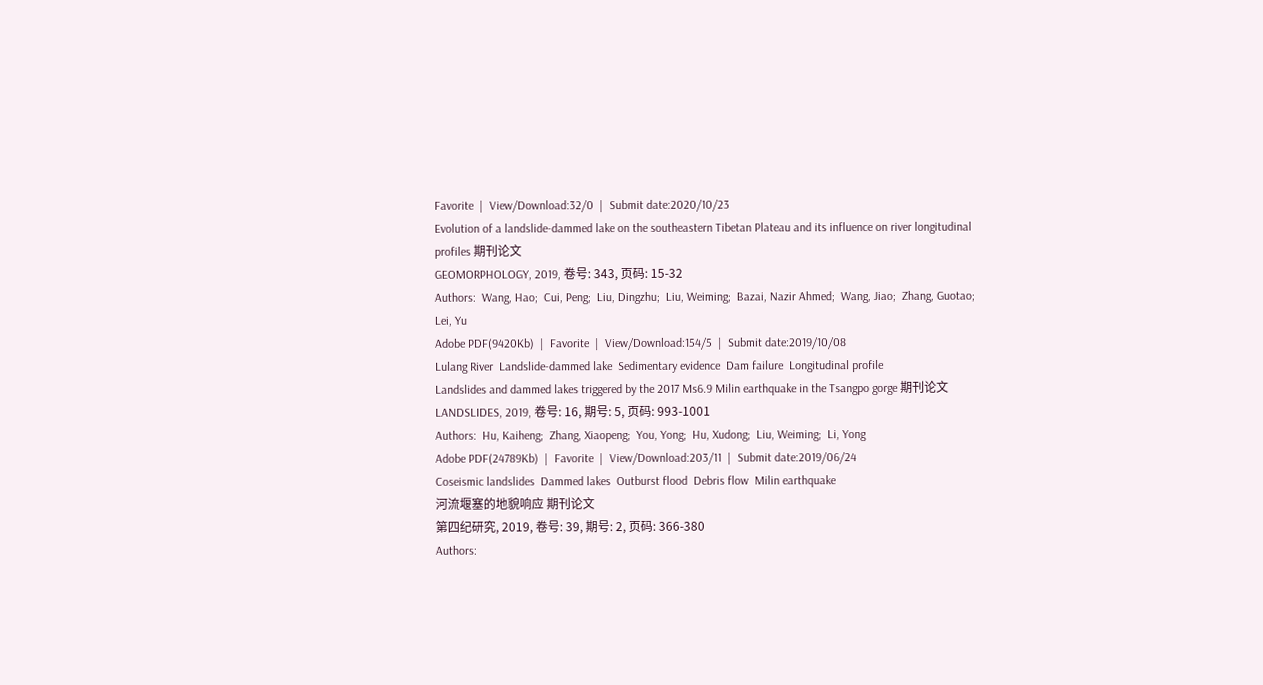Favorite  |  View/Download:32/0  |  Submit date:2020/10/23
Evolution of a landslide-dammed lake on the southeastern Tibetan Plateau and its influence on river longitudinal profiles 期刊论文
GEOMORPHOLOGY, 2019, 卷号: 343, 页码: 15-32
Authors:  Wang, Hao;  Cui, Peng;  Liu, Dingzhu;  Liu, Weiming;  Bazai, Nazir Ahmed;  Wang, Jiao;  Zhang, Guotao;  Lei, Yu
Adobe PDF(9420Kb)  |  Favorite  |  View/Download:154/5  |  Submit date:2019/10/08
Lulang River  Landslide-dammed lake  Sedimentary evidence  Dam failure  Longitudinal profile
Landslides and dammed lakes triggered by the 2017 Ms6.9 Milin earthquake in the Tsangpo gorge 期刊论文
LANDSLIDES, 2019, 卷号: 16, 期号: 5, 页码: 993-1001
Authors:  Hu, Kaiheng;  Zhang, Xiaopeng;  You, Yong;  Hu, Xudong;  Liu, Weiming;  Li, Yong
Adobe PDF(24789Kb)  |  Favorite  |  View/Download:203/11  |  Submit date:2019/06/24
Coseismic landslides  Dammed lakes  Outburst flood  Debris flow  Milin earthquake
河流堰塞的地貌响应 期刊论文
第四纪研究, 2019, 卷号: 39, 期号: 2, 页码: 366-380
Authors: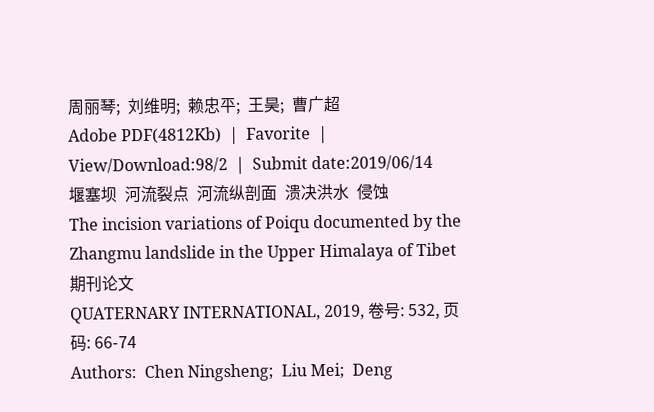周丽琴;  刘维明;  赖忠平;  王昊;  曹广超
Adobe PDF(4812Kb)  |  Favorite  |  View/Download:98/2  |  Submit date:2019/06/14
堰塞坝  河流裂点  河流纵剖面  溃决洪水  侵蚀
The incision variations of Poiqu documented by the Zhangmu landslide in the Upper Himalaya of Tibet 期刊论文
QUATERNARY INTERNATIONAL, 2019, 卷号: 532, 页码: 66-74
Authors:  Chen Ningsheng;  Liu Mei;  Deng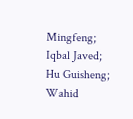Mingfeng;  Iqbal Javed;  Hu Guisheng;  Wahid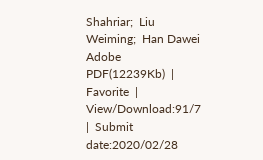Shahriar;  Liu Weiming;  Han Dawei
Adobe PDF(12239Kb)  |  Favorite  |  View/Download:91/7  |  Submit date:2020/02/28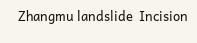Zhangmu landslide  Incision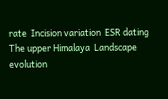rate  Incision variation  ESR dating  The upper Himalaya  Landscape evolution